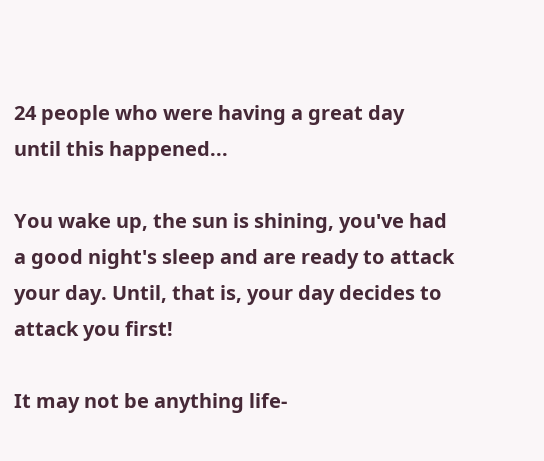24 people who were having a great day until this happened...

You wake up, the sun is shining, you've had a good night's sleep and are ready to attack your day. Until, that is, your day decides to attack you first!

It may not be anything life-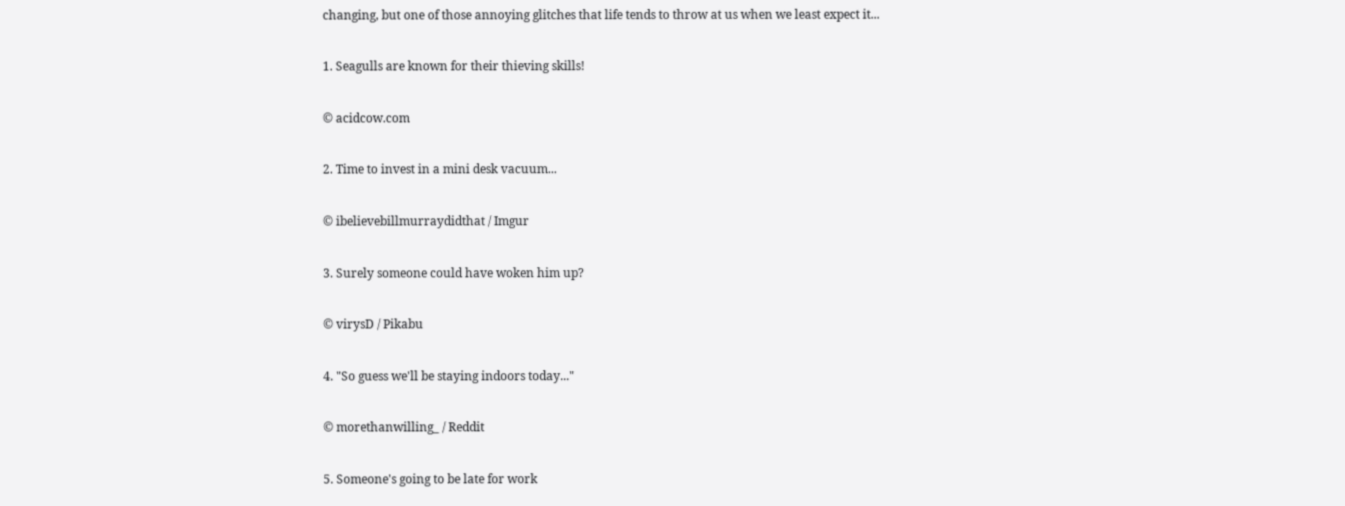changing, but one of those annoying glitches that life tends to throw at us when we least expect it...

1. Seagulls are known for their thieving skills!

© acidcow.com

2. Time to invest in a mini desk vacuum...

© ibelievebillmurraydidthat / Imgur

3. Surely someone could have woken him up?

© virysD / Pikabu

4. "So guess we'll be staying indoors today..."

© morethanwilling_ / Reddit

5. Someone's going to be late for work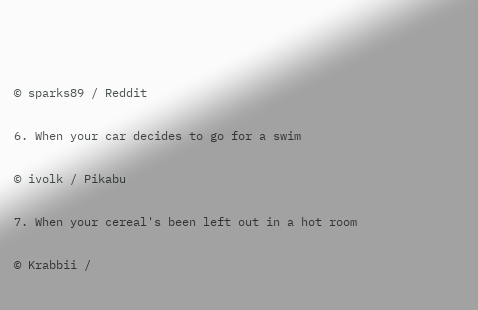© sparks89 / Reddit

6. When your car decides to go for a swim

© ivolk / Pikabu

7. When your cereal's been left out in a hot room

© Krabbii /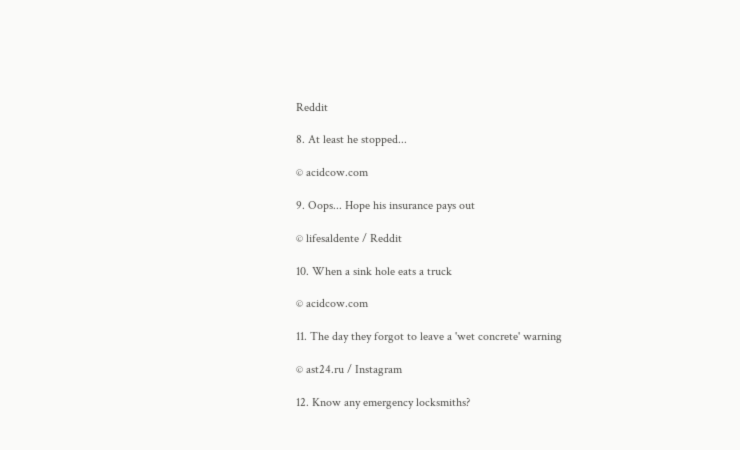Reddit

8. At least he stopped...

© acidcow.com

9. Oops... Hope his insurance pays out

© lifesaldente / Reddit

10. When a sink hole eats a truck

© acidcow.com

11. The day they forgot to leave a 'wet concrete' warning

© ast24.ru / Instagram

12. Know any emergency locksmiths?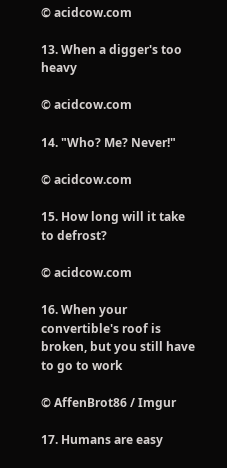© acidcow.com

13. When a digger's too heavy

© acidcow.com

14. "Who? Me? Never!"

© acidcow.com

15. How long will it take to defrost?

© acidcow.com

16. When your convertible's roof is broken, but you still have to go to work

© AffenBrot86 / Imgur

17. Humans are easy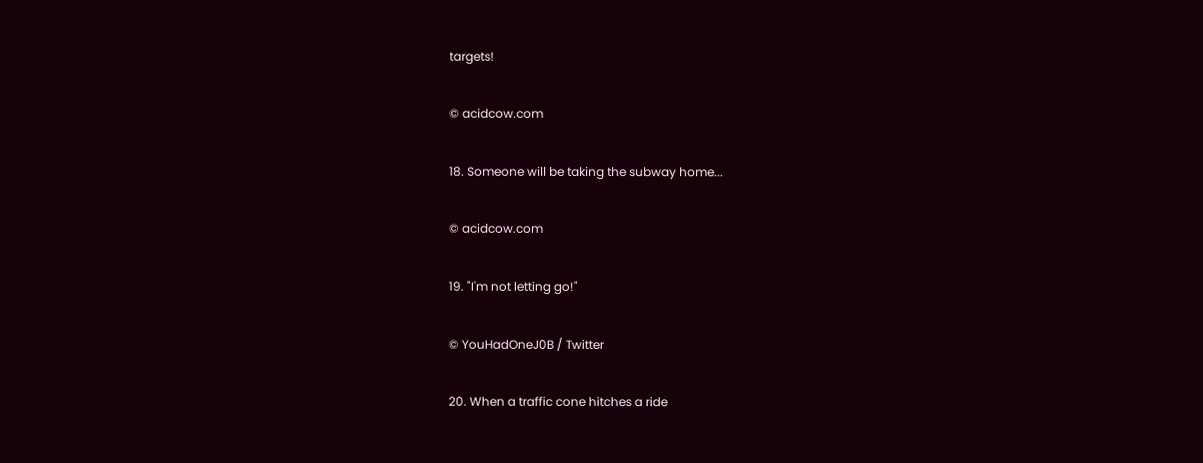targets!

© acidcow.com

18. Someone will be taking the subway home...

© acidcow.com

19. "I'm not letting go!"

© YouHadOneJ0B / Twitter

20. When a traffic cone hitches a ride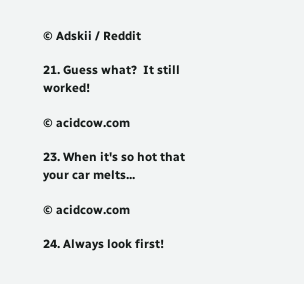© Adskii / Reddit

21. Guess what?  It still worked!

© acidcow.com

23. When it's so hot that your car melts...

© acidcow.com

24. Always look first!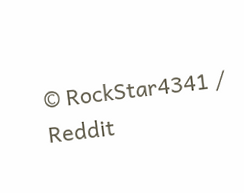© RockStar4341 / Reddit